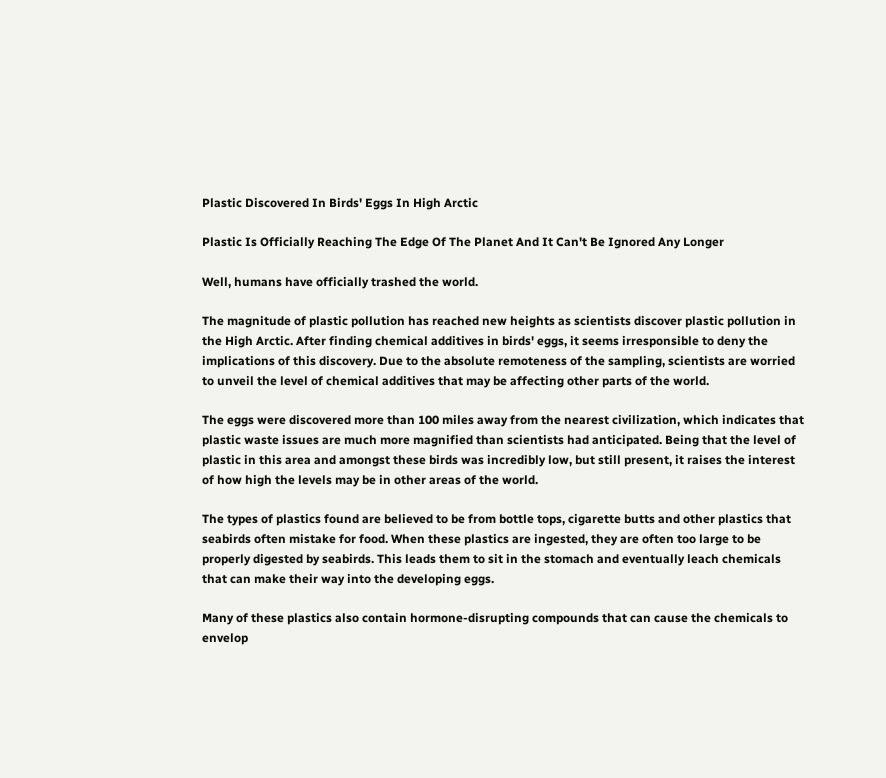Plastic Discovered In Birds' Eggs In High Arctic

Plastic Is Officially Reaching The Edge Of The Planet And It Can't Be Ignored Any Longer

Well, humans have officially trashed the world.

The magnitude of plastic pollution has reached new heights as scientists discover plastic pollution in the High Arctic. After finding chemical additives in birds' eggs, it seems irresponsible to deny the implications of this discovery. Due to the absolute remoteness of the sampling, scientists are worried to unveil the level of chemical additives that may be affecting other parts of the world.

The eggs were discovered more than 100 miles away from the nearest civilization, which indicates that plastic waste issues are much more magnified than scientists had anticipated. Being that the level of plastic in this area and amongst these birds was incredibly low, but still present, it raises the interest of how high the levels may be in other areas of the world.

The types of plastics found are believed to be from bottle tops, cigarette butts and other plastics that seabirds often mistake for food. When these plastics are ingested, they are often too large to be properly digested by seabirds. This leads them to sit in the stomach and eventually leach chemicals that can make their way into the developing eggs.

Many of these plastics also contain hormone-disrupting compounds that can cause the chemicals to envelop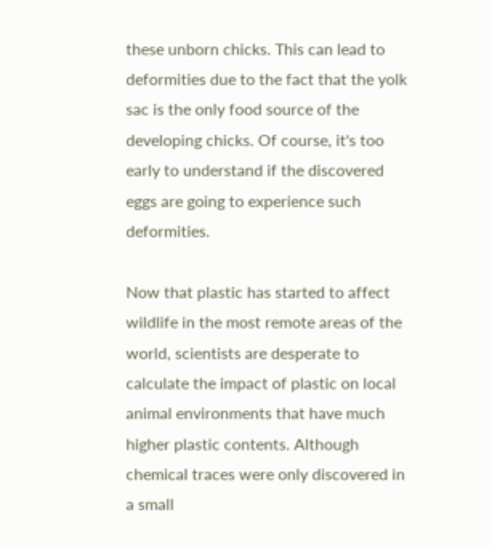these unborn chicks. This can lead to deformities due to the fact that the yolk sac is the only food source of the developing chicks. Of course, it's too early to understand if the discovered eggs are going to experience such deformities.

Now that plastic has started to affect wildlife in the most remote areas of the world, scientists are desperate to calculate the impact of plastic on local animal environments that have much higher plastic contents. Although chemical traces were only discovered in a small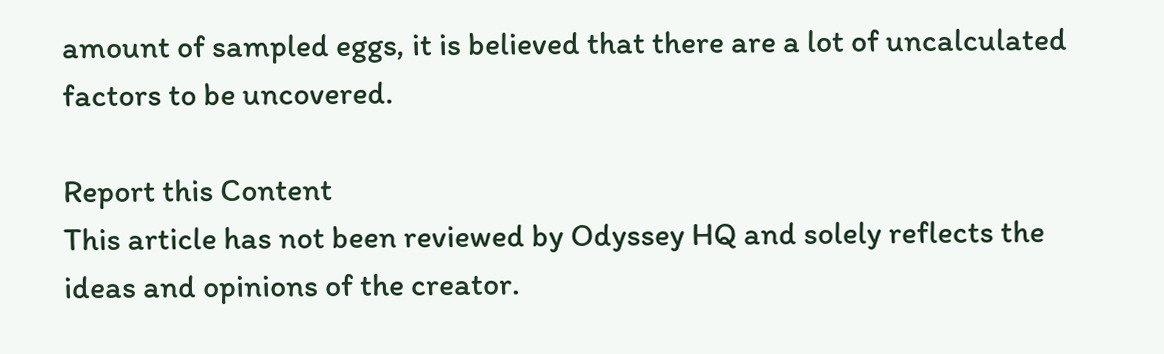amount of sampled eggs, it is believed that there are a lot of uncalculated factors to be uncovered.

Report this Content
This article has not been reviewed by Odyssey HQ and solely reflects the ideas and opinions of the creator.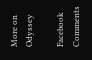More on Odyssey

Facebook Comments